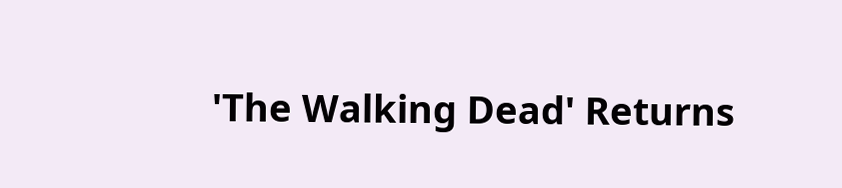'The Walking Dead' Returns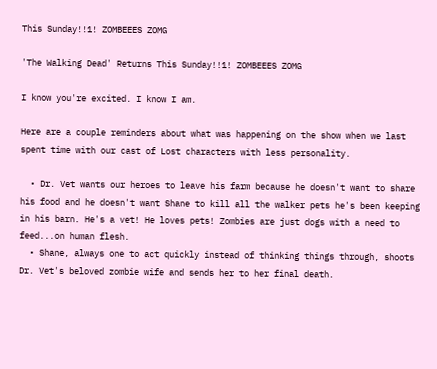This Sunday!!1! ZOMBEEES ZOMG

'The Walking Dead' Returns This Sunday!!1! ZOMBEEES ZOMG

I know you're excited. I know I am.

Here are a couple reminders about what was happening on the show when we last spent time with our cast of Lost characters with less personality.

  • Dr. Vet wants our heroes to leave his farm because he doesn't want to share his food and he doesn't want Shane to kill all the walker pets he's been keeping in his barn. He's a vet! He loves pets! Zombies are just dogs with a need to feed...on human flesh.
  • Shane, always one to act quickly instead of thinking things through, shoots Dr. Vet's beloved zombie wife and sends her to her final death.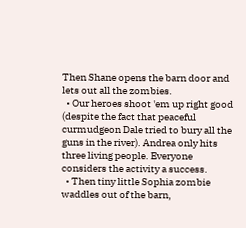Then Shane opens the barn door and lets out all the zombies.
  • Our heroes shoot 'em up right good (despite the fact that peaceful curmudgeon Dale tried to bury all the guns in the river). Andrea only hits three living people. Everyone considers the activity a success.
  • Then tiny little Sophia zombie waddles out of the barn,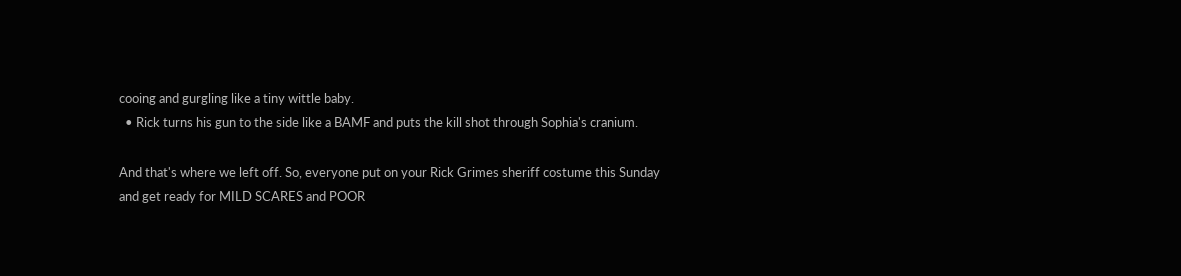cooing and gurgling like a tiny wittle baby.
  • Rick turns his gun to the side like a BAMF and puts the kill shot through Sophia's cranium.

And that's where we left off. So, everyone put on your Rick Grimes sheriff costume this Sunday and get ready for MILD SCARES and POOR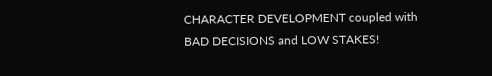CHARACTER DEVELOPMENT coupled with BAD DECISIONS and LOW STAKES!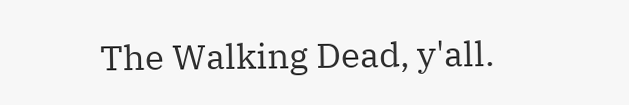The Walking Dead, y'all.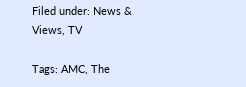Filed under: News & Views, TV

Tags: AMC, The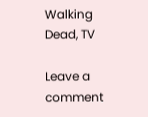Walking Dead, TV

Leave a comment